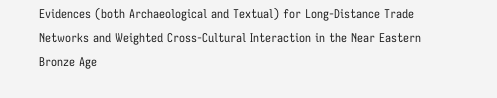Evidences (both Archaeological and Textual) for Long-Distance Trade Networks and Weighted Cross-Cultural Interaction in the Near Eastern Bronze Age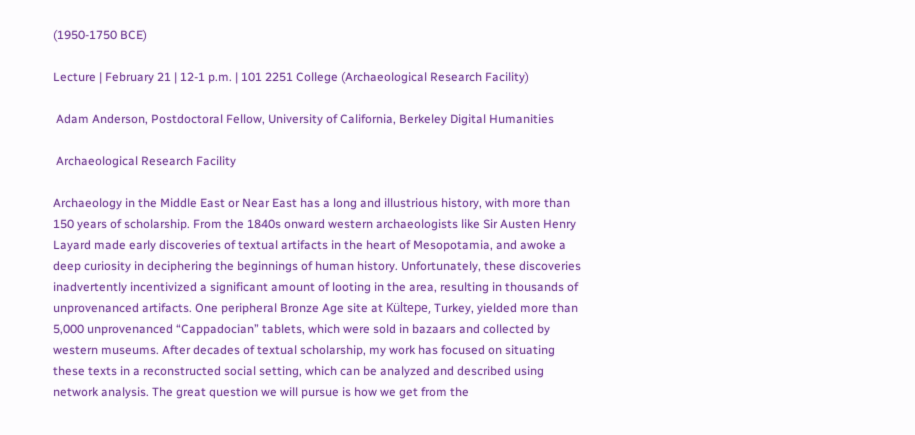(1950-1750 BCE)

Lecture | February 21 | 12-1 p.m. | 101 2251 College (Archaeological Research Facility)

 Adam Anderson, Postdoctoral Fellow, University of California, Berkeley Digital Humanities

 Archaeological Research Facility

Archaeology in the Middle East or Near East has a long and illustrious history, with more than 150 years of scholarship. From the 1840s onward western archaeologists like Sir Austen Henry Layard made early discoveries of textual artifacts in the heart of Mesopotamia, and awoke a deep curiosity in deciphering the beginnings of human history. Unfortunately, these discoveries inadvertently incentivized a significant amount of looting in the area, resulting in thousands of unprovenanced artifacts. One peripheral Bronze Age site at Kültepe, Turkey, yielded more than 5,000 unprovenanced “Cappadocian” tablets, which were sold in bazaars and collected by western museums. After decades of textual scholarship, my work has focused on situating these texts in a reconstructed social setting, which can be analyzed and described using network analysis. The great question we will pursue is how we get from the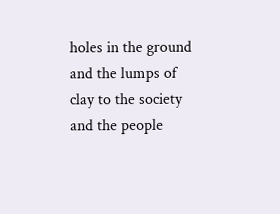holes in the ground and the lumps of clay to the society and the people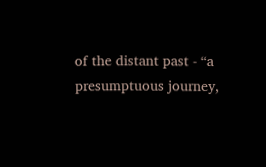of the distant past - “a presumptuous journey,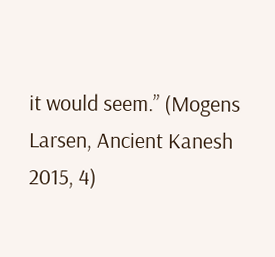it would seem.” (Mogens Larsen, Ancient Kanesh 2015, 4)